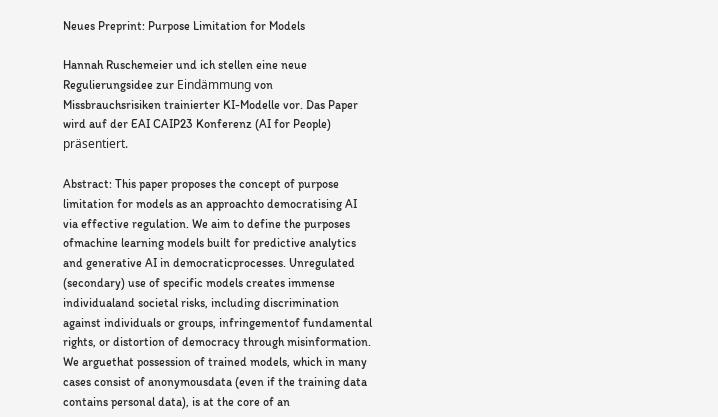Neues Preprint: Purpose Limitation for Models

Hannah Ruschemeier und ich stellen eine neue Regulierungsidee zur Eindämmung von Missbrauchsrisiken trainierter KI-Modelle vor. Das Paper wird auf der EAI CAIP23 Konferenz (AI for People) präsentiert.

Abstract: This paper proposes the concept of purpose limitation for models as an approachto democratising AI via effective regulation. We aim to define the purposes ofmachine learning models built for predictive analytics and generative AI in democraticprocesses. Unregulated (secondary) use of specific models creates immense individualand societal risks, including discrimination against individuals or groups, infringementof fundamental rights, or distortion of democracy through misinformation. We arguethat possession of trained models, which in many cases consist of anonymousdata (even if the training data contains personal data), is at the core of an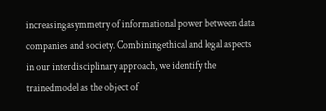increasingasymmetry of informational power between data companies and society. Combiningethical and legal aspects in our interdisciplinary approach, we identify the trainedmodel as the object of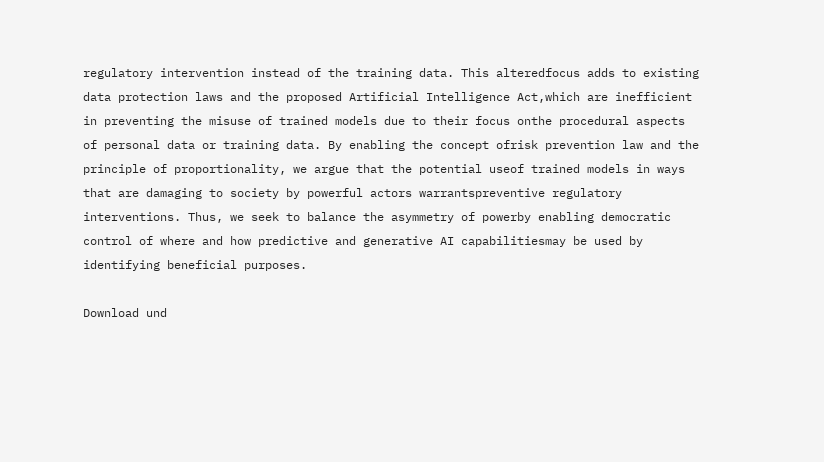regulatory intervention instead of the training data. This alteredfocus adds to existing data protection laws and the proposed Artificial Intelligence Act,which are inefficient in preventing the misuse of trained models due to their focus onthe procedural aspects of personal data or training data. By enabling the concept ofrisk prevention law and the principle of proportionality, we argue that the potential useof trained models in ways that are damaging to society by powerful actors warrantspreventive regulatory interventions. Thus, we seek to balance the asymmetry of powerby enabling democratic control of where and how predictive and generative AI capabilitiesmay be used by identifying beneficial purposes.

Download und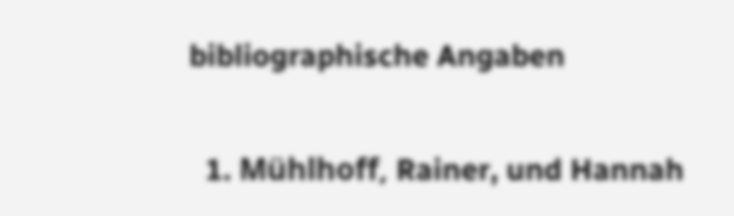bibliographische Angaben

  1. Mühlhoff, Rainer, und Hannah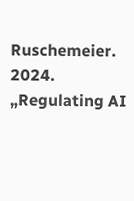Ruschemeier. 2024. „Regulating AI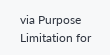via Purpose Limitation for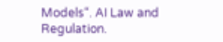Models“. AI Law and Regulation.